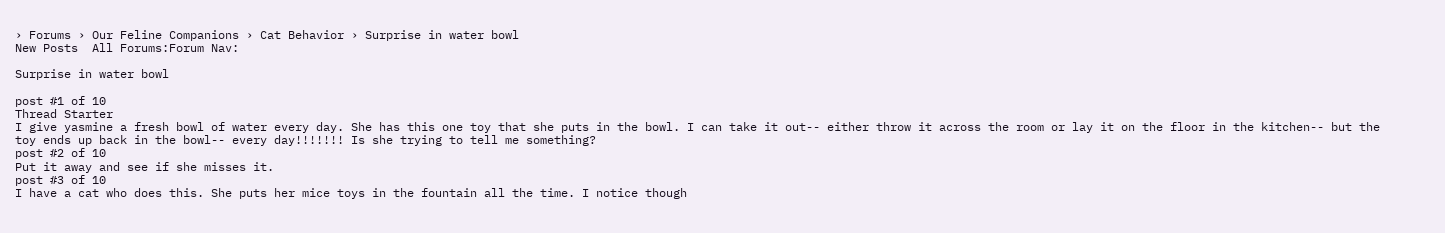› Forums › Our Feline Companions › Cat Behavior › Surprise in water bowl
New Posts  All Forums:Forum Nav:

Surprise in water bowl

post #1 of 10
Thread Starter
I give yasmine a fresh bowl of water every day. She has this one toy that she puts in the bowl. I can take it out-- either throw it across the room or lay it on the floor in the kitchen-- but the toy ends up back in the bowl-- every day!!!!!!! Is she trying to tell me something?
post #2 of 10
Put it away and see if she misses it.
post #3 of 10
I have a cat who does this. She puts her mice toys in the fountain all the time. I notice though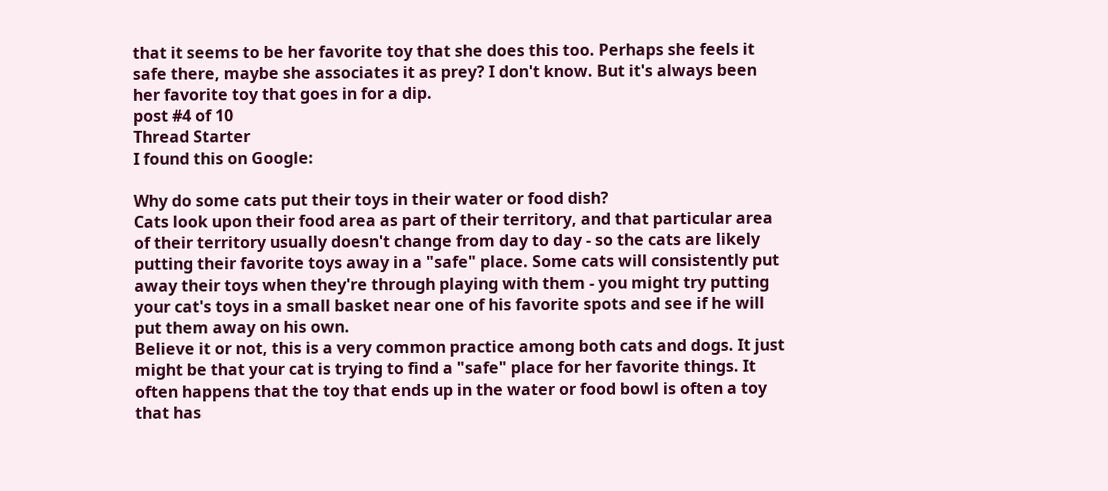that it seems to be her favorite toy that she does this too. Perhaps she feels it safe there, maybe she associates it as prey? I don't know. But it's always been her favorite toy that goes in for a dip.
post #4 of 10
Thread Starter
I found this on Google:

Why do some cats put their toys in their water or food dish?
Cats look upon their food area as part of their territory, and that particular area of their territory usually doesn't change from day to day - so the cats are likely putting their favorite toys away in a "safe" place. Some cats will consistently put away their toys when they're through playing with them - you might try putting your cat's toys in a small basket near one of his favorite spots and see if he will put them away on his own.
Believe it or not, this is a very common practice among both cats and dogs. It just might be that your cat is trying to find a "safe" place for her favorite things. It often happens that the toy that ends up in the water or food bowl is often a toy that has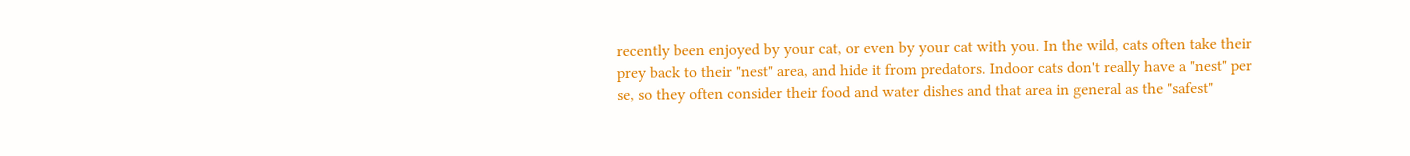recently been enjoyed by your cat, or even by your cat with you. In the wild, cats often take their prey back to their "nest" area, and hide it from predators. Indoor cats don't really have a "nest" per se, so they often consider their food and water dishes and that area in general as the "safest"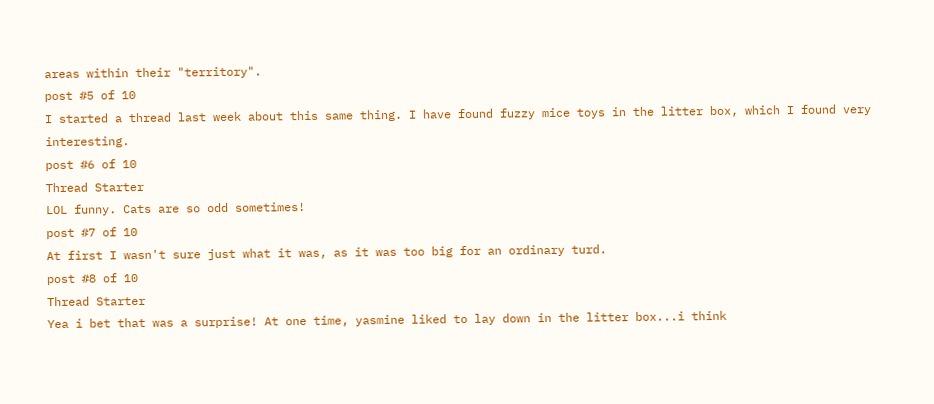areas within their "territory".
post #5 of 10
I started a thread last week about this same thing. I have found fuzzy mice toys in the litter box, which I found very interesting.
post #6 of 10
Thread Starter
LOL funny. Cats are so odd sometimes!
post #7 of 10
At first I wasn't sure just what it was, as it was too big for an ordinary turd.
post #8 of 10
Thread Starter
Yea i bet that was a surprise! At one time, yasmine liked to lay down in the litter box...i think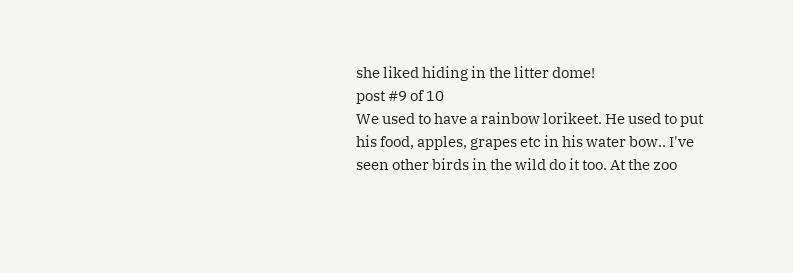she liked hiding in the litter dome!
post #9 of 10
We used to have a rainbow lorikeet. He used to put his food, apples, grapes etc in his water bow.. I've seen other birds in the wild do it too. At the zoo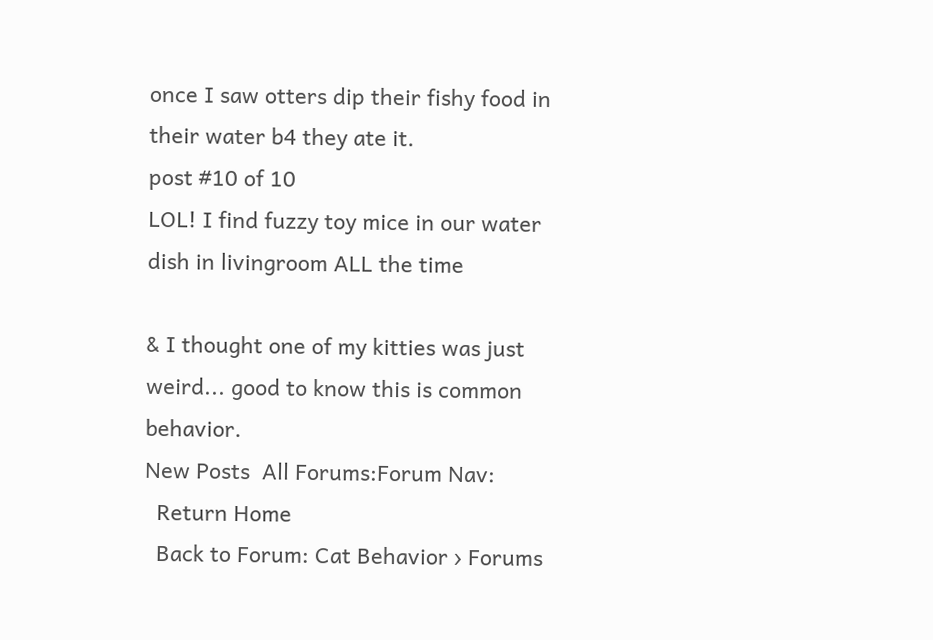once I saw otters dip their fishy food in their water b4 they ate it.
post #10 of 10
LOL! I find fuzzy toy mice in our water dish in livingroom ALL the time

& I thought one of my kitties was just weird... good to know this is common behavior.
New Posts  All Forums:Forum Nav:
  Return Home
  Back to Forum: Cat Behavior › Forums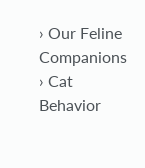› Our Feline Companions › Cat Behavior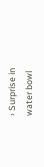› Surprise in water bowl